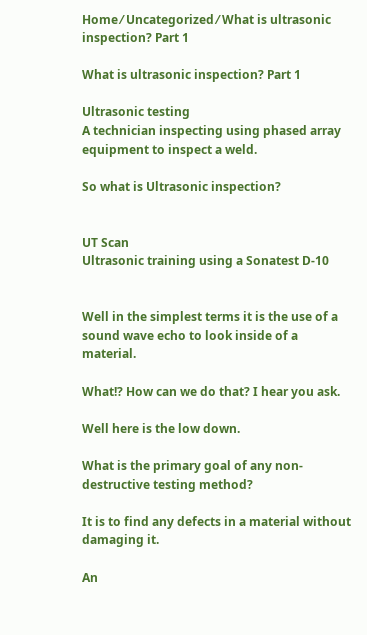Home ⁄ Uncategorized ⁄ What is ultrasonic inspection? Part 1

What is ultrasonic inspection? Part 1

Ultrasonic testing
A technician inspecting using phased array equipment to inspect a weld.

So what is Ultrasonic inspection?


UT Scan
Ultrasonic training using a Sonatest D-10


Well in the simplest terms it is the use of a sound wave echo to look inside of a material.

What!? How can we do that? I hear you ask.

Well here is the low down.

What is the primary goal of any non-destructive testing method?

It is to find any defects in a material without damaging it.

An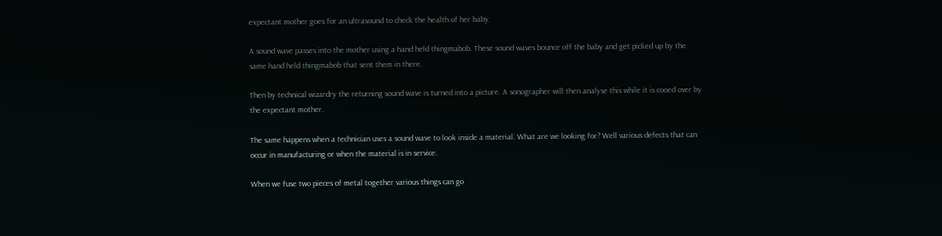expectant mother goes for an ultrasound to check the health of her baby.

A sound wave passes into the mother using a hand held thingmabob. These sound waves bounce off the baby and get picked up by the same hand held thingmabob that sent them in there.

Then by technical wizardry the returning sound wave is turned into a picture. A sonographer will then analyse this while it is cooed over by the expectant mother.

The same happens when a technician uses a sound wave to look inside a material. What are we looking for? Well various defects that can occur in manufacturing or when the material is in service.

When we fuse two pieces of metal together various things can go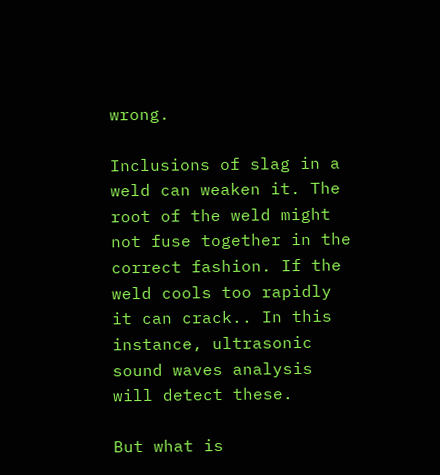wrong.

Inclusions of slag in a weld can weaken it. The root of the weld might not fuse together in the correct fashion. If the weld cools too rapidly it can crack.. In this instance, ultrasonic sound waves analysis will detect these.

But what is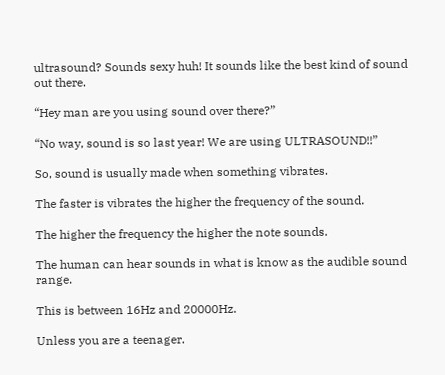ultrasound? Sounds sexy huh! It sounds like the best kind of sound out there.

“Hey man are you using sound over there?”

“No way, sound is so last year! We are using ULTRASOUND!!”

So, sound is usually made when something vibrates.

The faster is vibrates the higher the frequency of the sound.

The higher the frequency the higher the note sounds.

The human can hear sounds in what is know as the audible sound range.

This is between 16Hz and 20000Hz.

Unless you are a teenager.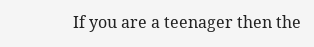If you are a teenager then the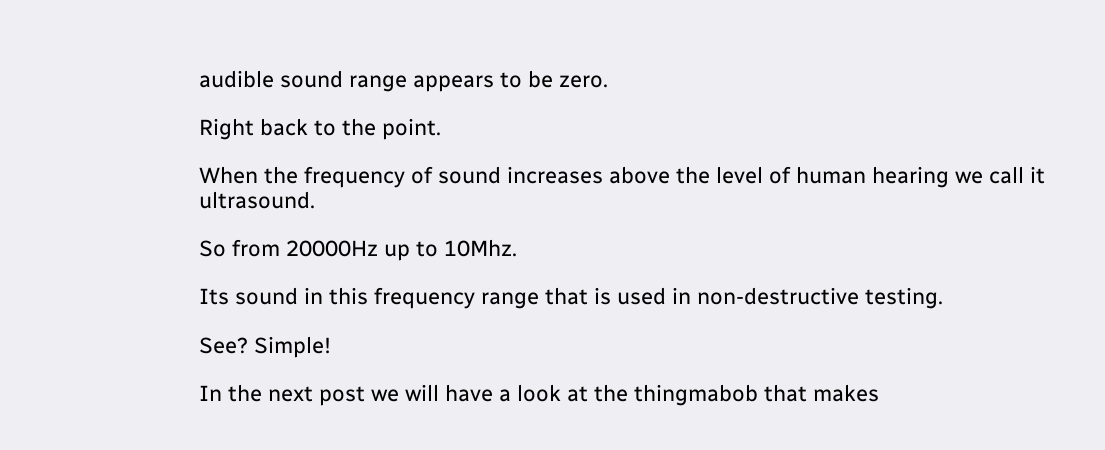audible sound range appears to be zero.

Right back to the point.

When the frequency of sound increases above the level of human hearing we call it ultrasound.

So from 20000Hz up to 10Mhz.

Its sound in this frequency range that is used in non-destructive testing.

See? Simple!

In the next post we will have a look at the thingmabob that makes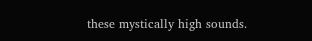these mystically high sounds.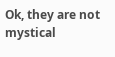Ok, they are not mystical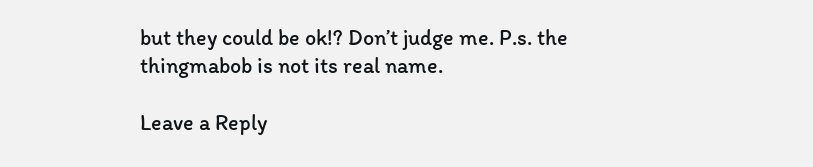but they could be ok!? Don’t judge me. P.s. the thingmabob is not its real name.

Leave a Reply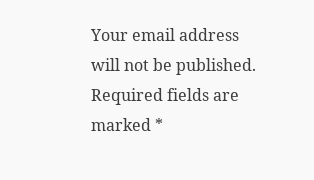Your email address will not be published. Required fields are marked *